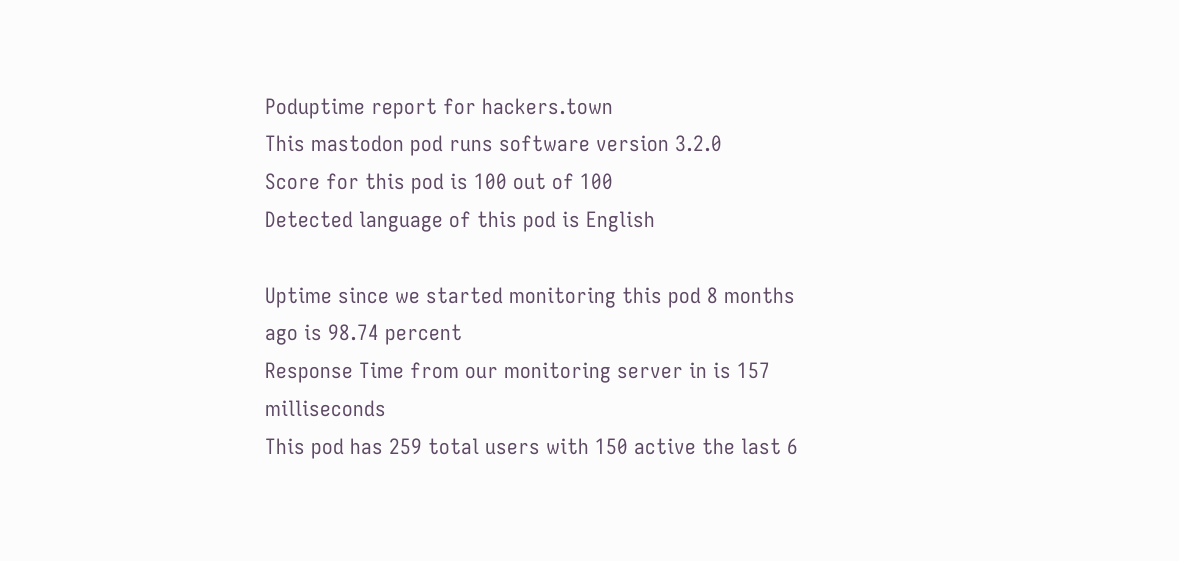Poduptime report for hackers.town
This mastodon pod runs software version 3.2.0
Score for this pod is 100 out of 100
Detected language of this pod is English

Uptime since we started monitoring this pod 8 months ago is 98.74 percent
Response Time from our monitoring server in is 157 milliseconds
This pod has 259 total users with 150 active the last 6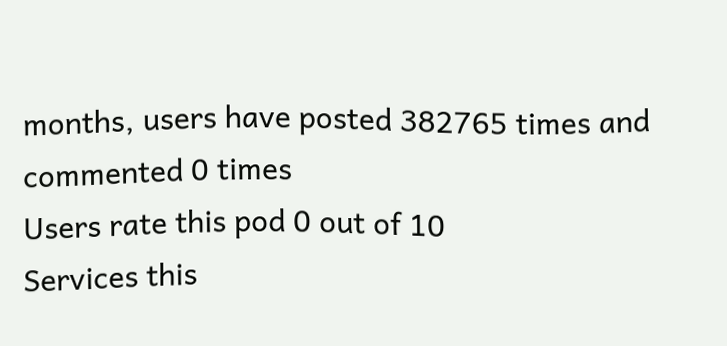months, users have posted 382765 times and commented 0 times
Users rate this pod 0 out of 10
Services this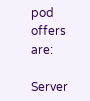pod offers are:

Server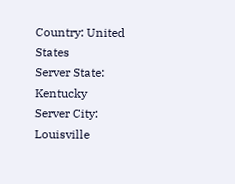Country: United States
Server State: Kentucky
Server City: Louisville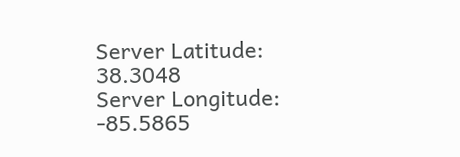Server Latitude: 38.3048
Server Longitude: -85.5865